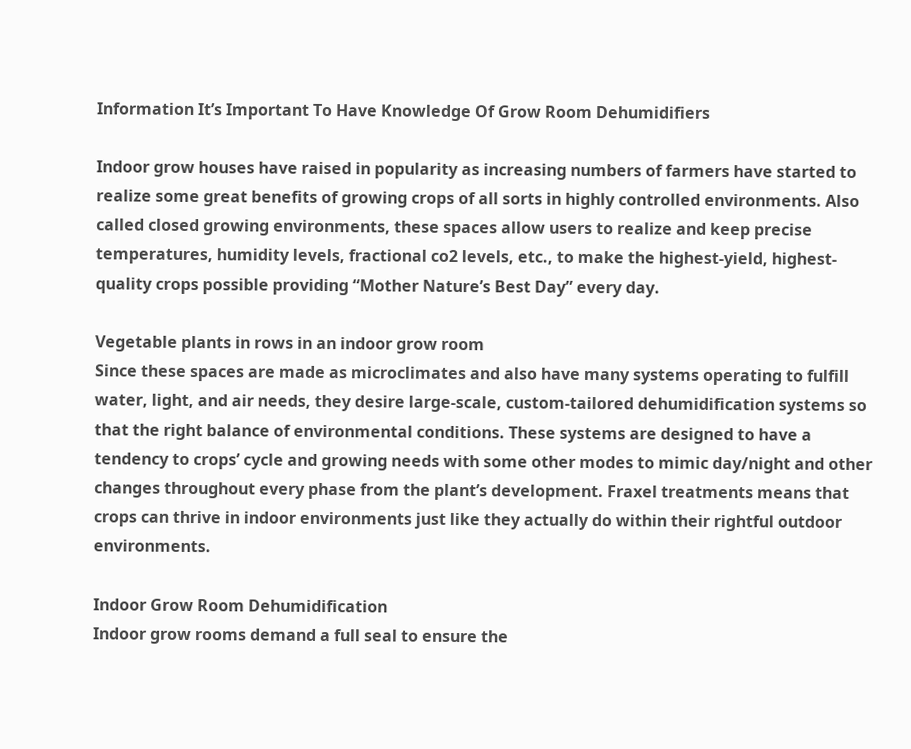Information It’s Important To Have Knowledge Of Grow Room Dehumidifiers

Indoor grow houses have raised in popularity as increasing numbers of farmers have started to realize some great benefits of growing crops of all sorts in highly controlled environments. Also called closed growing environments, these spaces allow users to realize and keep precise temperatures, humidity levels, fractional co2 levels, etc., to make the highest-yield, highest-quality crops possible providing “Mother Nature’s Best Day” every day.

Vegetable plants in rows in an indoor grow room
Since these spaces are made as microclimates and also have many systems operating to fulfill water, light, and air needs, they desire large-scale, custom-tailored dehumidification systems so that the right balance of environmental conditions. These systems are designed to have a tendency to crops’ cycle and growing needs with some other modes to mimic day/night and other changes throughout every phase from the plant’s development. Fraxel treatments means that crops can thrive in indoor environments just like they actually do within their rightful outdoor environments.

Indoor Grow Room Dehumidification
Indoor grow rooms demand a full seal to ensure the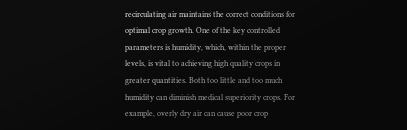recirculating air maintains the correct conditions for optimal crop growth. One of the key controlled parameters is humidity, which, within the proper levels, is vital to achieving high quality crops in greater quantities. Both too little and too much humidity can diminish medical superiority crops. For example, overly dry air can cause poor crop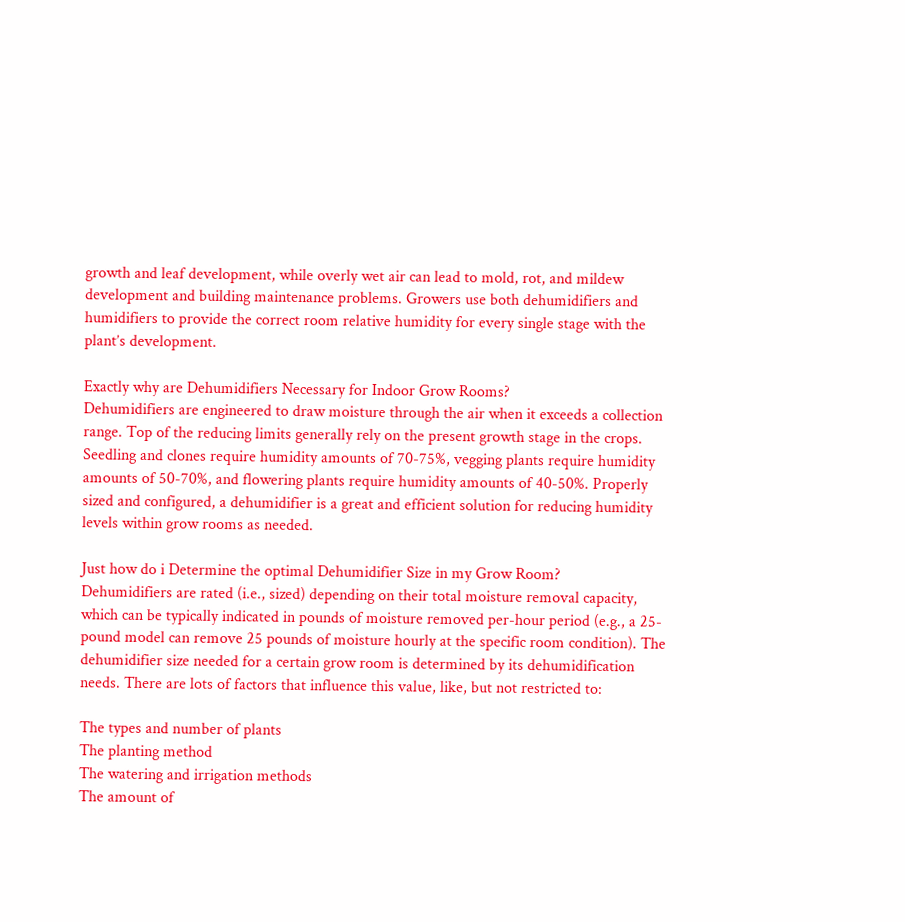growth and leaf development, while overly wet air can lead to mold, rot, and mildew development and building maintenance problems. Growers use both dehumidifiers and humidifiers to provide the correct room relative humidity for every single stage with the plant’s development.

Exactly why are Dehumidifiers Necessary for Indoor Grow Rooms?
Dehumidifiers are engineered to draw moisture through the air when it exceeds a collection range. Top of the reducing limits generally rely on the present growth stage in the crops. Seedling and clones require humidity amounts of 70-75%, vegging plants require humidity amounts of 50-70%, and flowering plants require humidity amounts of 40-50%. Properly sized and configured, a dehumidifier is a great and efficient solution for reducing humidity levels within grow rooms as needed.

Just how do i Determine the optimal Dehumidifier Size in my Grow Room?
Dehumidifiers are rated (i.e., sized) depending on their total moisture removal capacity, which can be typically indicated in pounds of moisture removed per-hour period (e.g., a 25-pound model can remove 25 pounds of moisture hourly at the specific room condition). The dehumidifier size needed for a certain grow room is determined by its dehumidification needs. There are lots of factors that influence this value, like, but not restricted to:

The types and number of plants
The planting method
The watering and irrigation methods
The amount of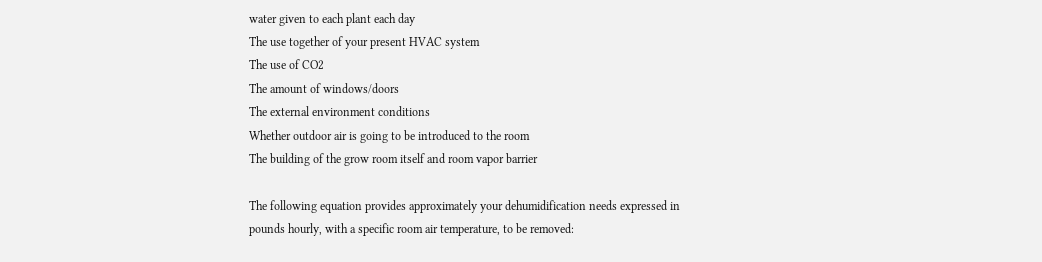water given to each plant each day
The use together of your present HVAC system
The use of CO2
The amount of windows/doors
The external environment conditions
Whether outdoor air is going to be introduced to the room
The building of the grow room itself and room vapor barrier

The following equation provides approximately your dehumidification needs expressed in pounds hourly, with a specific room air temperature, to be removed: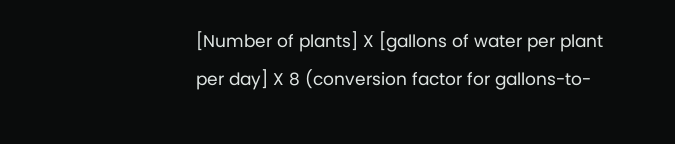[Number of plants] X [gallons of water per plant per day] X 8 (conversion factor for gallons-to-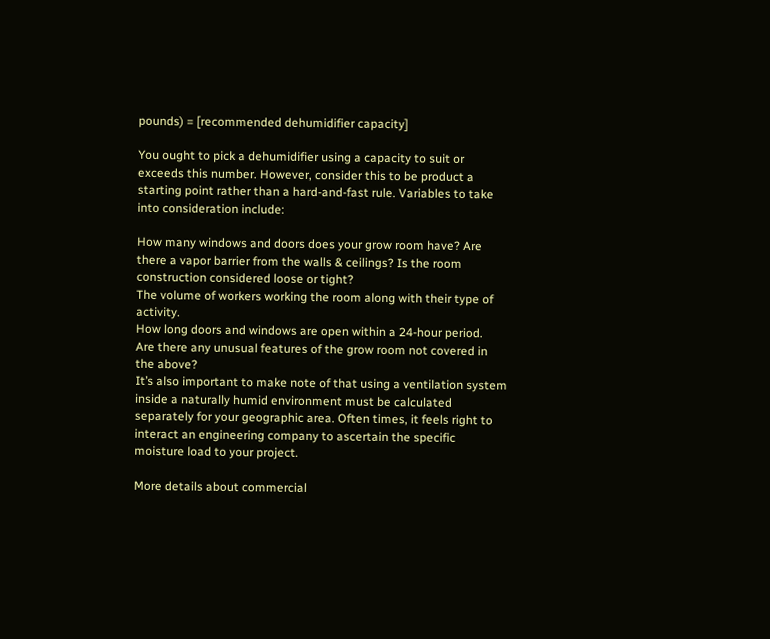pounds) = [recommended dehumidifier capacity]

You ought to pick a dehumidifier using a capacity to suit or exceeds this number. However, consider this to be product a starting point rather than a hard-and-fast rule. Variables to take into consideration include:

How many windows and doors does your grow room have? Are there a vapor barrier from the walls & ceilings? Is the room construction considered loose or tight?
The volume of workers working the room along with their type of activity.
How long doors and windows are open within a 24-hour period.
Are there any unusual features of the grow room not covered in the above?
It’s also important to make note of that using a ventilation system inside a naturally humid environment must be calculated separately for your geographic area. Often times, it feels right to interact an engineering company to ascertain the specific moisture load to your project.

More details about commercial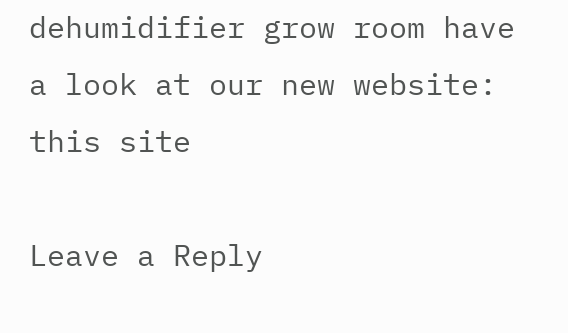dehumidifier grow room have a look at our new website: this site

Leave a Reply